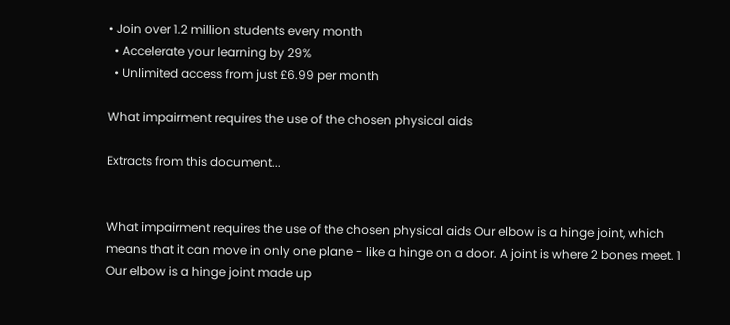• Join over 1.2 million students every month
  • Accelerate your learning by 29%
  • Unlimited access from just £6.99 per month

What impairment requires the use of the chosen physical aids

Extracts from this document...


What impairment requires the use of the chosen physical aids Our elbow is a hinge joint, which means that it can move in only one plane - like a hinge on a door. A joint is where 2 bones meet. 1 Our elbow is a hinge joint made up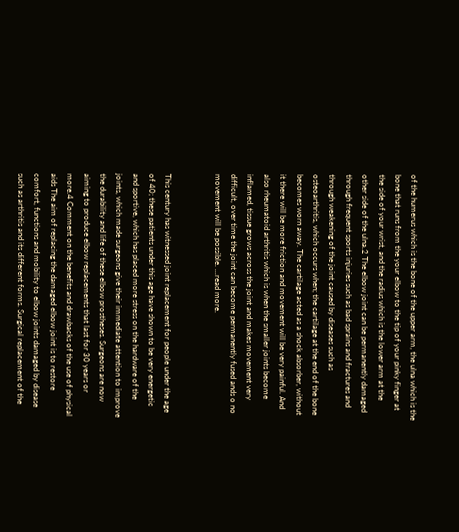of the humerus which is the bone of the upper arm, the ulna which is the bone that runs from the your elbow to the tip of your pinky finger at the side of your wrist, and the radius which is the lower arm at the other side of the ulna.2 The elbow joint can be permanently damaged through frequent sports injuries such as bad sprains and fractures and through weakening of the joint caused by diseases such as osteoarthritis, which occurs when; the cartilage at the end of the bone becomes worn away. The cartilage acted as a shock absorber, without it there will be more friction and movement will be very painful. And also rheumatoid arthritis which is when the smaller joints become inflamed, tissue grows across the joint and makes movement very difficult, over time the joint can become permanently fused ands o no movement will be possible. ...read more.


This century has witnessed joint replacement for people under the age of 40; these patients under this age have shown to be very energetic and sportive, which has placed more stress on the hardware of the joints, which made surgeons give their immediate attention to improve the durability and life of these elbow prostheses. Surgeons are now aiming to produce elbow replacements that last for 30 years or more.4 Comment on the benefits and drawbacks of the use of physical aids The aim of replacing the damaged elbow joint is to restore comfort, functions and mobility to elbow joints damaged by disease such as arthritis and its different forms. Surgical replacement of the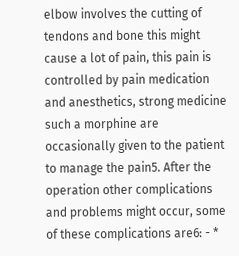elbow involves the cutting of tendons and bone this might cause a lot of pain, this pain is controlled by pain medication and anesthetics, strong medicine such a morphine are occasionally given to the patient to manage the pain5. After the operation other complications and problems might occur, some of these complications are6: - *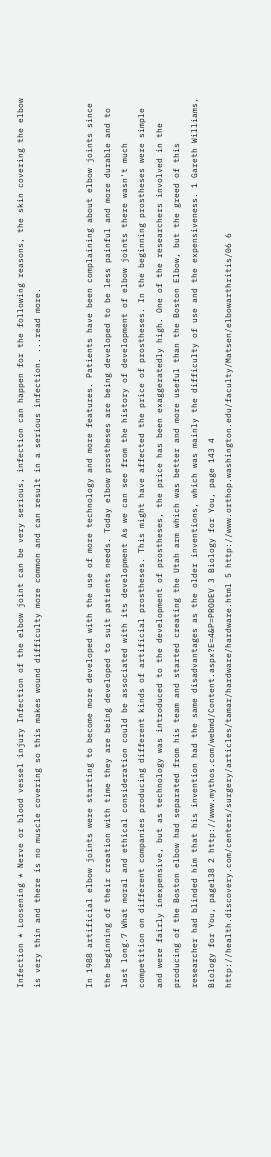Infection * Loosening * Nerve or blood vessel injury Infection of the elbow joint can be very serious, infection can happen for the following reasons, the skin covering the elbow is very thin and there is no muscle covering so this makes wound difficulty more common and can result in a serious infection. ...read more.


In 1988 artificial elbow joints were starting to become more developed with the use of more technology and more features. Patients have been complaining about elbow joints since the beginning of their creation with time they are being developed to suit patients needs. Today elbow prostheses are being developed to be less painful and more durable and to last long.7 What moral and ethical consideration could be associated with its development As we can see from the history of development of elbow joints there wasn't much competition on different companies producing different kinds of artificial prostheses. This might have affected the price of prostheses. In the beginning prostheses were simple and were fairly inexpensive, but as technology was introduced to the development of prostheses, the price has been exaggeratedly high. One of the researchers involved in the producing of the Boston elbow had separated from his team and started creating the Utah arm which was better and more useful than the Boston Elbow, but the greed of this researcher had blinded him that his invention had the same disadvantages as the older inventions, which was mainly the difficulty of use and the expensiveness. 1 Gareth Williams, Biology for You, page138 2 http://www.mythos.com/webmd/Content.aspx?E=4&P=PRODEV 3 Biology for You, page 143 4 http://health.discovery.com/centers/surgery/articles/tamar/hardware/hardware.html 5 http://www.orthop.washington.edu/faculty/Matsen/elbowarthritis/06 6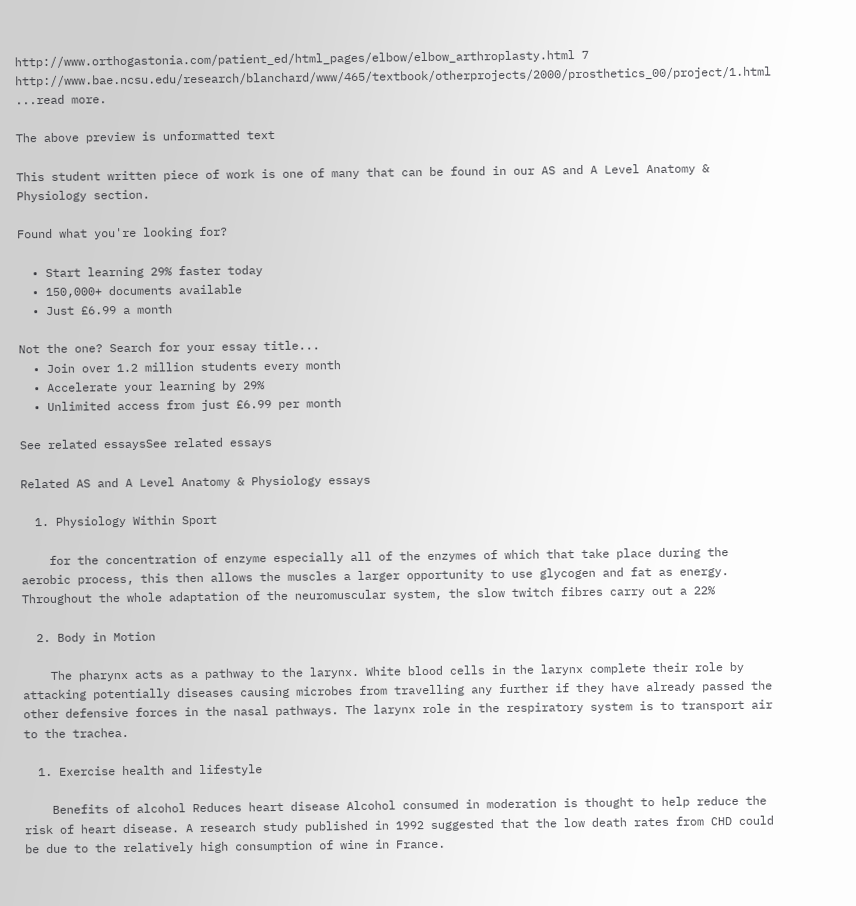http://www.orthogastonia.com/patient_ed/html_pages/elbow/elbow_arthroplasty.html 7 http://www.bae.ncsu.edu/research/blanchard/www/465/textbook/otherprojects/2000/prosthetics_00/project/1.html ...read more.

The above preview is unformatted text

This student written piece of work is one of many that can be found in our AS and A Level Anatomy & Physiology section.

Found what you're looking for?

  • Start learning 29% faster today
  • 150,000+ documents available
  • Just £6.99 a month

Not the one? Search for your essay title...
  • Join over 1.2 million students every month
  • Accelerate your learning by 29%
  • Unlimited access from just £6.99 per month

See related essaysSee related essays

Related AS and A Level Anatomy & Physiology essays

  1. Physiology Within Sport

    for the concentration of enzyme especially all of the enzymes of which that take place during the aerobic process, this then allows the muscles a larger opportunity to use glycogen and fat as energy. Throughout the whole adaptation of the neuromuscular system, the slow twitch fibres carry out a 22%

  2. Body in Motion

    The pharynx acts as a pathway to the larynx. White blood cells in the larynx complete their role by attacking potentially diseases causing microbes from travelling any further if they have already passed the other defensive forces in the nasal pathways. The larynx role in the respiratory system is to transport air to the trachea.

  1. Exercise health and lifestyle

    Benefits of alcohol Reduces heart disease Alcohol consumed in moderation is thought to help reduce the risk of heart disease. A research study published in 1992 suggested that the low death rates from CHD could be due to the relatively high consumption of wine in France.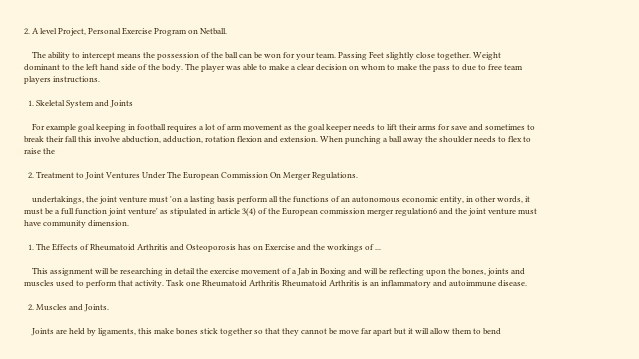2. A level Project, Personal Exercise Program on Netball.

    The ability to intercept means the possession of the ball can be won for your team. Passing Feet slightly close together. Weight dominant to the left hand side of the body. The player was able to make a clear decision on whom to make the pass to due to free team players instructions.

  1. Skeletal System and Joints

    For example goal keeping in football requires a lot of arm movement as the goal keeper needs to lift their arms for save and sometimes to break their fall this involve abduction, adduction, rotation flexion and extension. When punching a ball away the shoulder needs to flex to raise the

  2. Treatment to Joint Ventures Under The European Commission On Merger Regulations.

    undertakings, the joint venture must 'on a lasting basis perform all the functions of an autonomous economic entity, in other words, it must be a full function joint venture' as stipulated in article 3(4) of the European commission merger regulation6 and the joint venture must have community dimension.

  1. The Effects of Rheumatoid Arthritis and Osteoporosis has on Exercise and the workings of ...

    This assignment will be researching in detail the exercise movement of a Jab in Boxing and will be reflecting upon the bones, joints and muscles used to perform that activity. Task one Rheumatoid Arthritis Rheumatoid Arthritis is an inflammatory and autoimmune disease.

  2. Muscles and Joints.

    Joints are held by ligaments, this make bones stick together so that they cannot be move far apart but it will allow them to bend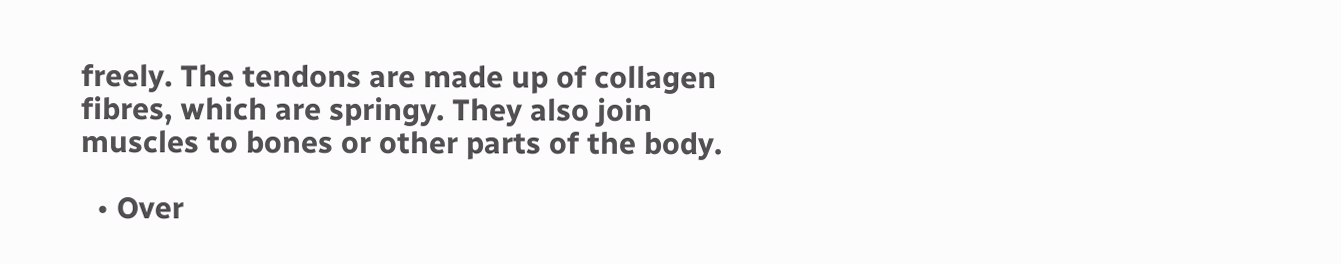freely. The tendons are made up of collagen fibres, which are springy. They also join muscles to bones or other parts of the body.

  • Over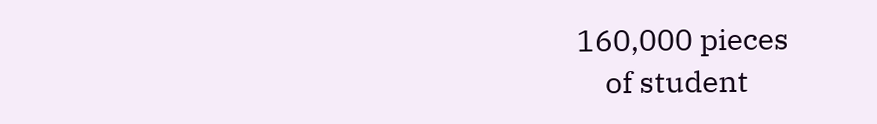160,000 pieces
    of student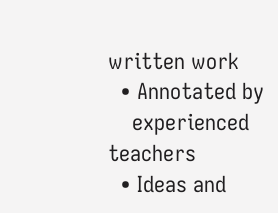written work
  • Annotated by
    experienced teachers
  • Ideas and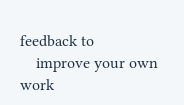feedback to
    improve your own work